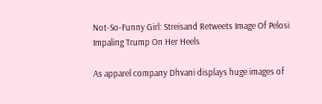Not-So-Funny Girl: Streisand Retweets Image Of Pelosi Impaling Trump On Her Heels

As apparel company Dhvani displays huge images of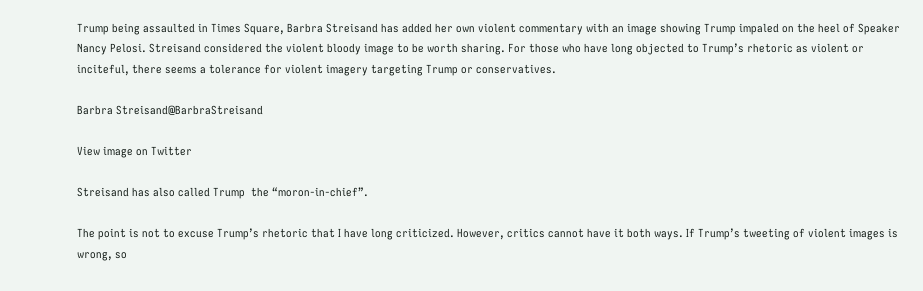Trump being assaulted in Times Square, Barbra Streisand has added her own violent commentary with an image showing Trump impaled on the heel of Speaker Nancy Pelosi. Streisand considered the violent bloody image to be worth sharing. For those who have long objected to Trump’s rhetoric as violent or inciteful, there seems a tolerance for violent imagery targeting Trump or conservatives.

Barbra Streisand@BarbraStreisand

View image on Twitter

Streisand has also called Trump  the “moron-in-chief”.

The point is not to excuse Trump’s rhetoric that I have long criticized. However, critics cannot have it both ways. If Trump’s tweeting of violent images is wrong, so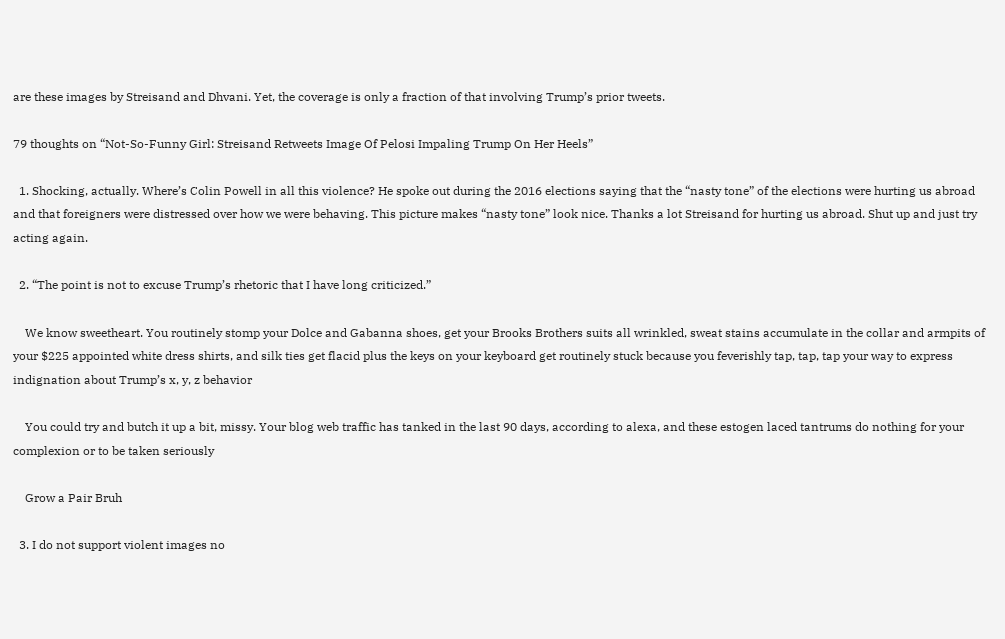are these images by Streisand and Dhvani. Yet, the coverage is only a fraction of that involving Trump’s prior tweets.

79 thoughts on “Not-So-Funny Girl: Streisand Retweets Image Of Pelosi Impaling Trump On Her Heels”

  1. Shocking, actually. Where’s Colin Powell in all this violence? He spoke out during the 2016 elections saying that the “nasty tone” of the elections were hurting us abroad and that foreigners were distressed over how we were behaving. This picture makes “nasty tone” look nice. Thanks a lot Streisand for hurting us abroad. Shut up and just try acting again.

  2. “The point is not to excuse Trump’s rhetoric that I have long criticized.”

    We know sweetheart. You routinely stomp your Dolce and Gabanna shoes, get your Brooks Brothers suits all wrinkled, sweat stains accumulate in the collar and armpits of your $225 appointed white dress shirts, and silk ties get flacid plus the keys on your keyboard get routinely stuck because you feverishly tap, tap, tap your way to express indignation about Trump’s x, y, z behavior

    You could try and butch it up a bit, missy. Your blog web traffic has tanked in the last 90 days, according to alexa, and these estogen laced tantrums do nothing for your complexion or to be taken seriously

    Grow a Pair Bruh

  3. I do not support violent images no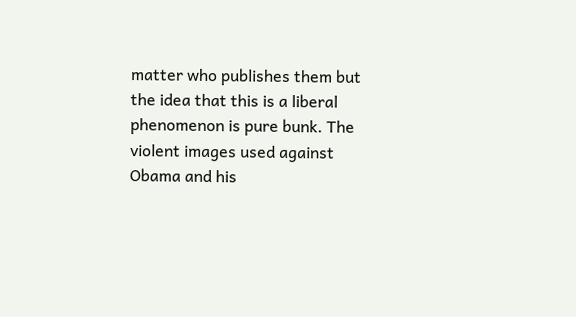matter who publishes them but the idea that this is a liberal phenomenon is pure bunk. The violent images used against Obama and his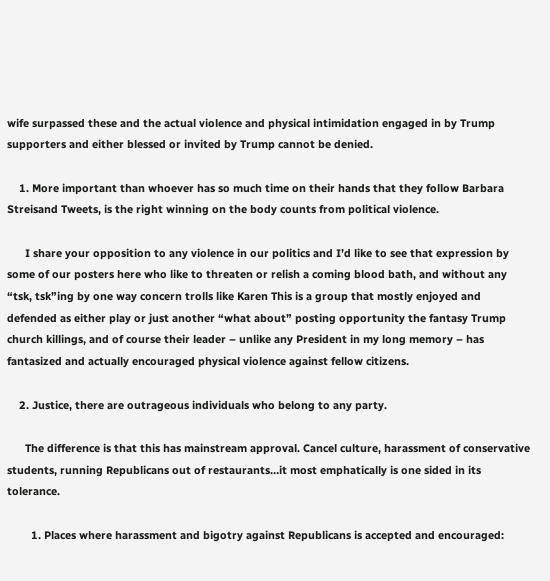wife surpassed these and the actual violence and physical intimidation engaged in by Trump supporters and either blessed or invited by Trump cannot be denied.

    1. More important than whoever has so much time on their hands that they follow Barbara Streisand Tweets, is the right winning on the body counts from political violence.

      I share your opposition to any violence in our politics and I’d like to see that expression by some of our posters here who like to threaten or relish a coming blood bath, and without any “tsk, tsk”ing by one way concern trolls like Karen This is a group that mostly enjoyed and defended as either play or just another “what about” posting opportunity the fantasy Trump church killings, and of course their leader – unlike any President in my long memory – has fantasized and actually encouraged physical violence against fellow citizens.

    2. Justice, there are outrageous individuals who belong to any party.

      The difference is that this has mainstream approval. Cancel culture, harassment of conservative students, running Republicans out of restaurants…it most emphatically is one sided in its tolerance.

        1. Places where harassment and bigotry against Republicans is accepted and encouraged: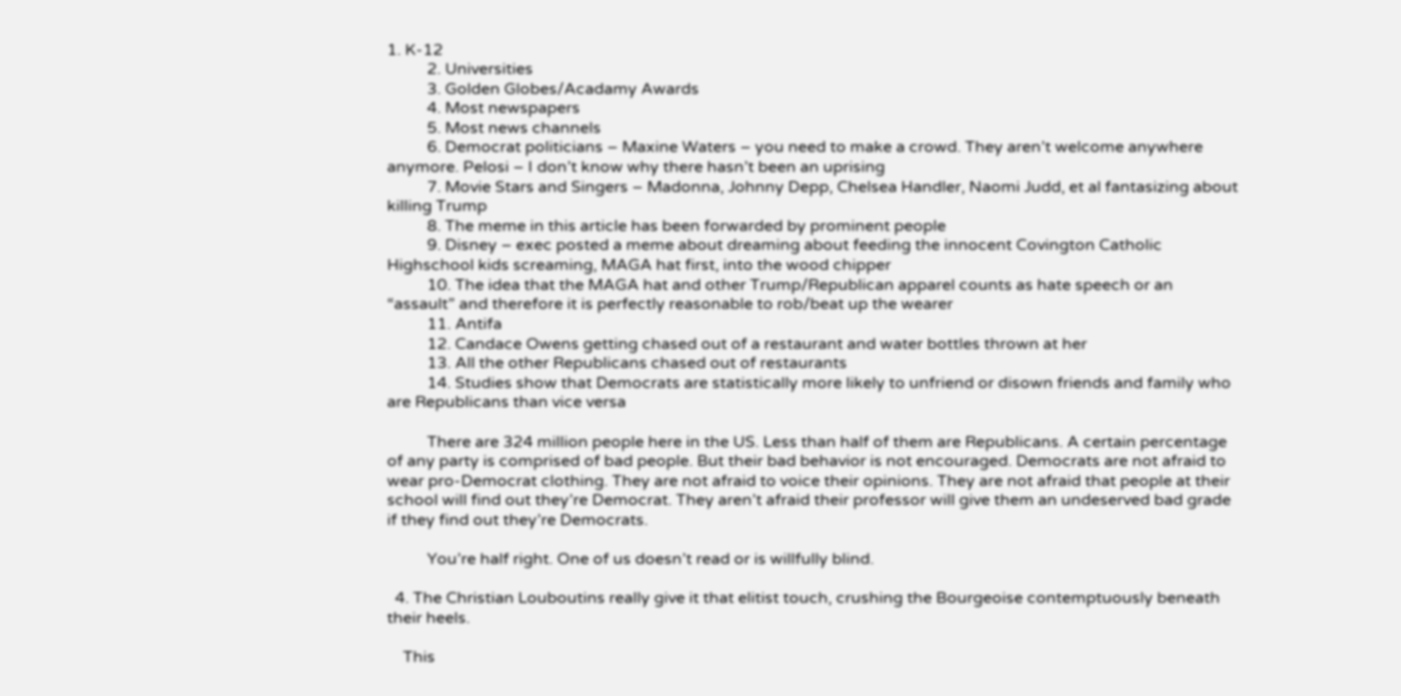1. K-12
          2. Universities
          3. Golden Globes/Acadamy Awards
          4. Most newspapers
          5. Most news channels
          6. Democrat politicians – Maxine Waters – you need to make a crowd. They aren’t welcome anywhere anymore. Pelosi – I don’t know why there hasn’t been an uprising
          7. Movie Stars and Singers – Madonna, Johnny Depp, Chelsea Handler, Naomi Judd, et al fantasizing about killing Trump
          8. The meme in this article has been forwarded by prominent people
          9. Disney – exec posted a meme about dreaming about feeding the innocent Covington Catholic Highschool kids screaming, MAGA hat first, into the wood chipper
          10. The idea that the MAGA hat and other Trump/Republican apparel counts as hate speech or an “assault” and therefore it is perfectly reasonable to rob/beat up the wearer
          11. Antifa
          12. Candace Owens getting chased out of a restaurant and water bottles thrown at her
          13. All the other Republicans chased out of restaurants
          14. Studies show that Democrats are statistically more likely to unfriend or disown friends and family who are Republicans than vice versa

          There are 324 million people here in the US. Less than half of them are Republicans. A certain percentage of any party is comprised of bad people. But their bad behavior is not encouraged. Democrats are not afraid to wear pro-Democrat clothing. They are not afraid to voice their opinions. They are not afraid that people at their school will find out they’re Democrat. They aren’t afraid their professor will give them an undeserved bad grade if they find out they’re Democrats.

          You’re half right. One of us doesn’t read or is willfully blind.

  4. The Christian Louboutins really give it that elitist touch, crushing the Bourgeoise contemptuously beneath their heels.

    This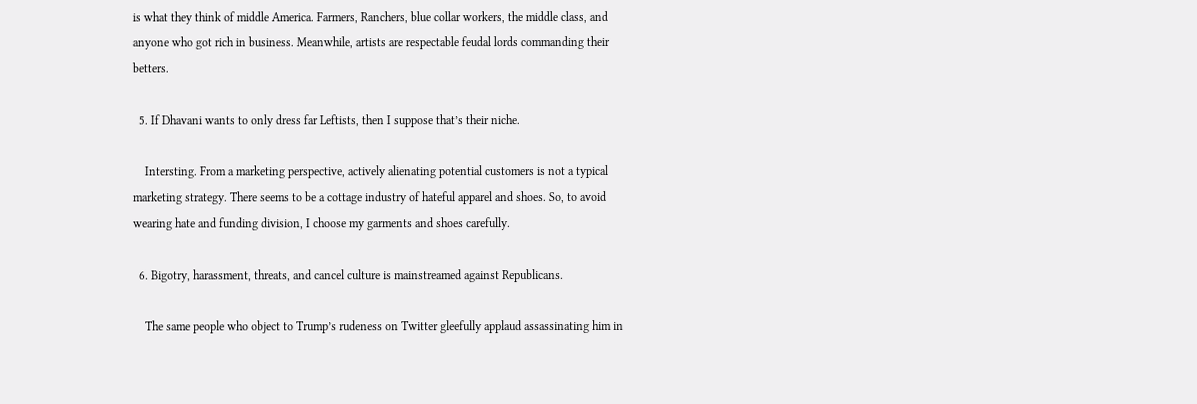is what they think of middle America. Farmers, Ranchers, blue collar workers, the middle class, and anyone who got rich in business. Meanwhile, artists are respectable feudal lords commanding their betters.

  5. If Dhavani wants to only dress far Leftists, then I suppose that’s their niche.

    Intersting. From a marketing perspective, actively alienating potential customers is not a typical marketing strategy. There seems to be a cottage industry of hateful apparel and shoes. So, to avoid wearing hate and funding division, I choose my garments and shoes carefully.

  6. Bigotry, harassment, threats, and cancel culture is mainstreamed against Republicans.

    The same people who object to Trump’s rudeness on Twitter gleefully applaud assassinating him in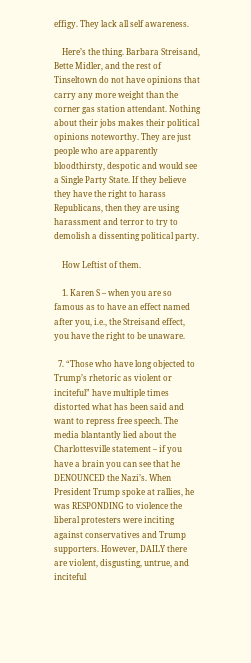effigy. They lack all self awareness.

    Here’s the thing. Barbara Streisand, Bette Midler, and the rest of Tinseltown do not have opinions that carry any more weight than the corner gas station attendant. Nothing about their jobs makes their political opinions noteworthy. They are just people who are apparently bloodthirsty, despotic and would see a Single Party State. If they believe they have the right to harass Republicans, then they are using harassment and terror to try to demolish a dissenting political party.

    How Leftist of them.

    1. Karen S – when you are so famous as to have an effect named after you, i.e., the Streisand effect, you have the right to be unaware.

  7. “Those who have long objected to Trump’s rhetoric as violent or inciteful” have multiple times distorted what has been said and want to repress free speech. The media blantantly lied about the Charlottesville statement – if you have a brain you can see that he DENOUNCED the Nazi’s. When President Trump spoke at rallies, he was RESPONDING to violence the liberal protesters were inciting against conservatives and Trump supporters. However, DAILY there are violent, disgusting, untrue, and inciteful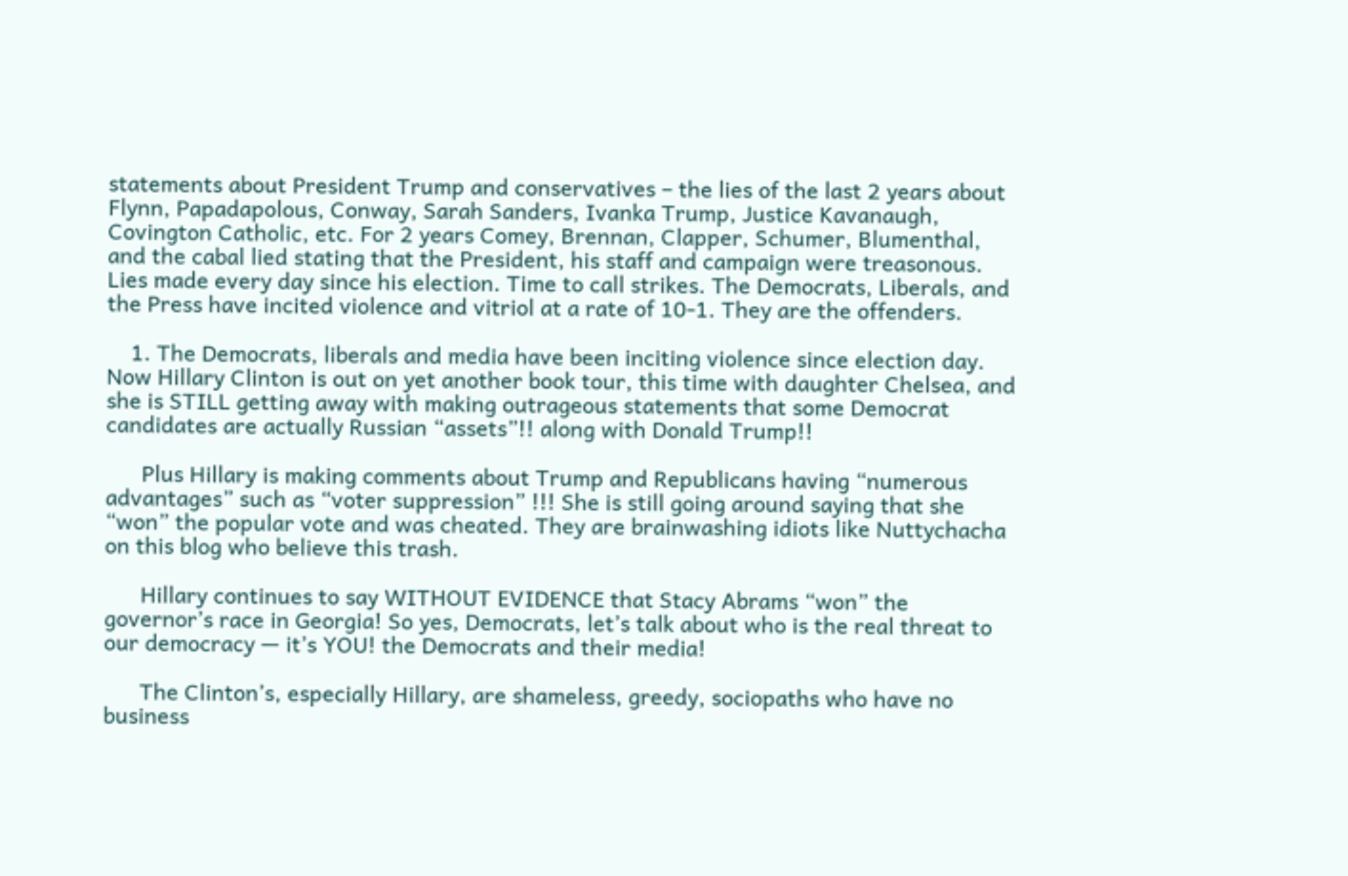statements about President Trump and conservatives – the lies of the last 2 years about Flynn, Papadapolous, Conway, Sarah Sanders, Ivanka Trump, Justice Kavanaugh, Covington Catholic, etc. For 2 years Comey, Brennan, Clapper, Schumer, Blumenthal, and the cabal lied stating that the President, his staff and campaign were treasonous. Lies made every day since his election. Time to call strikes. The Democrats, Liberals, and the Press have incited violence and vitriol at a rate of 10-1. They are the offenders.

    1. The Democrats, liberals and media have been inciting violence since election day. Now Hillary Clinton is out on yet another book tour, this time with daughter Chelsea, and she is STILL getting away with making outrageous statements that some Democrat candidates are actually Russian “assets”!! along with Donald Trump!!

      Plus Hillary is making comments about Trump and Republicans having “numerous advantages” such as “voter suppression” !!! She is still going around saying that she “won” the popular vote and was cheated. They are brainwashing idiots like Nuttychacha on this blog who believe this trash.

      Hillary continues to say WITHOUT EVIDENCE that Stacy Abrams “won” the governor’s race in Georgia! So yes, Democrats, let’s talk about who is the real threat to our democracy — it’s YOU! the Democrats and their media!

      The Clinton’s, especially Hillary, are shameless, greedy, sociopaths who have no business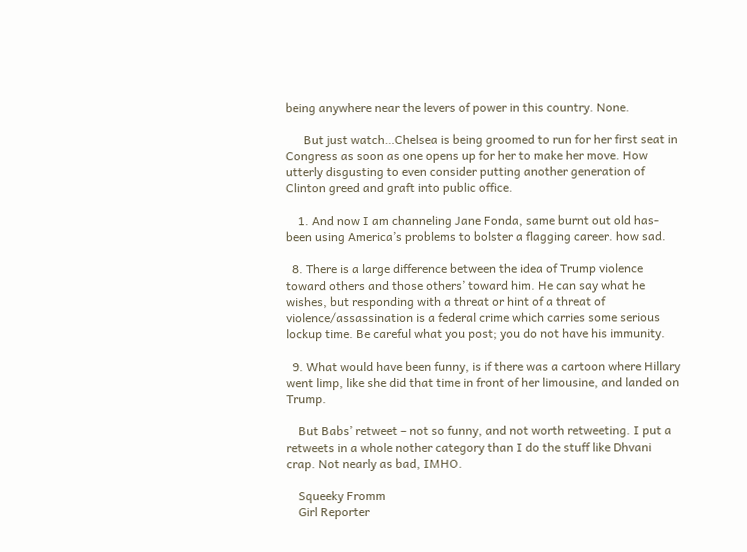being anywhere near the levers of power in this country. None.

      But just watch…Chelsea is being groomed to run for her first seat in Congress as soon as one opens up for her to make her move. How utterly disgusting to even consider putting another generation of Clinton greed and graft into public office.

    1. And now I am channeling Jane Fonda, same burnt out old has-been using America’s problems to bolster a flagging career. how sad.

  8. There is a large difference between the idea of Trump violence toward others and those others’ toward him. He can say what he wishes, but responding with a threat or hint of a threat of violence/assassination is a federal crime which carries some serious lockup time. Be careful what you post; you do not have his immunity.

  9. What would have been funny, is if there was a cartoon where Hillary went limp, like she did that time in front of her limousine, and landed on Trump.

    But Babs’ retweet – not so funny, and not worth retweeting. I put a retweets in a whole nother category than I do the stuff like Dhvani crap. Not nearly as bad, IMHO.

    Squeeky Fromm
    Girl Reporter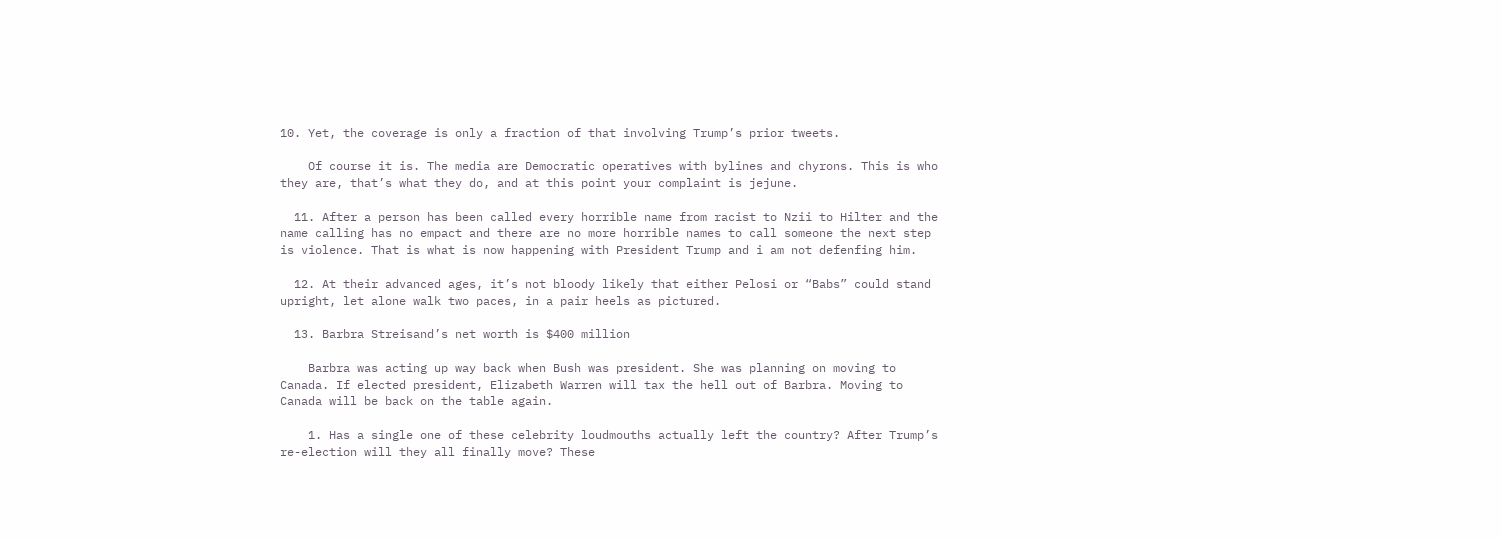10. Yet, the coverage is only a fraction of that involving Trump’s prior tweets.

    Of course it is. The media are Democratic operatives with bylines and chyrons. This is who they are, that’s what they do, and at this point your complaint is jejune.

  11. After a person has been called every horrible name from racist to Nzii to Hilter and the name calling has no empact and there are no more horrible names to call someone the next step is violence. That is what is now happening with President Trump and i am not defenfing him.

  12. At their advanced ages, it’s not bloody likely that either Pelosi or “Babs” could stand upright, let alone walk two paces, in a pair heels as pictured.

  13. Barbra Streisand’s net worth is $400 million

    Barbra was acting up way back when Bush was president. She was planning on moving to Canada. If elected president, Elizabeth Warren will tax the hell out of Barbra. Moving to Canada will be back on the table again.

    1. Has a single one of these celebrity loudmouths actually left the country? After Trump’s re-election will they all finally move? These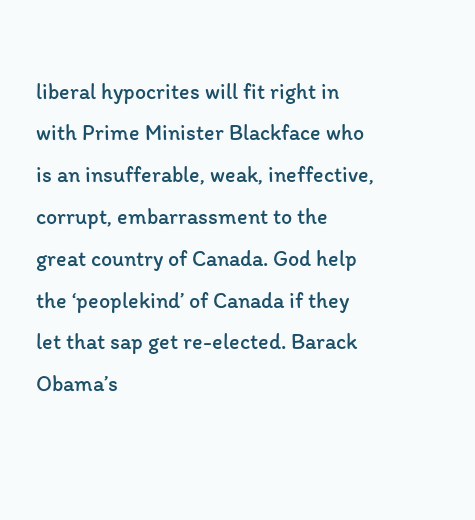liberal hypocrites will fit right in with Prime Minister Blackface who is an insufferable, weak, ineffective, corrupt, embarrassment to the great country of Canada. God help the ‘peoplekind’ of Canada if they let that sap get re-elected. Barack Obama’s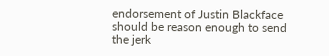endorsement of Justin Blackface should be reason enough to send the jerk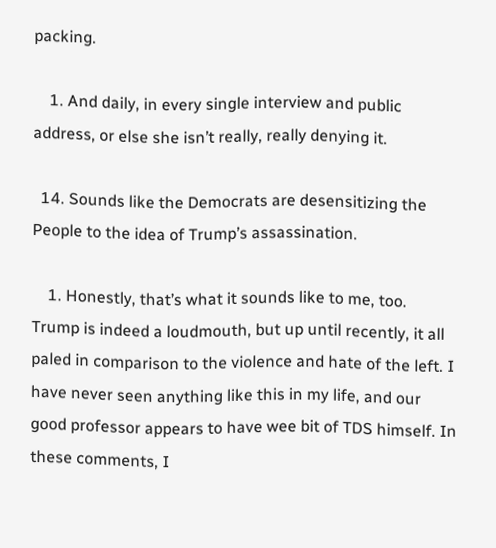packing.

    1. And daily, in every single interview and public address, or else she isn’t really, really denying it.

  14. Sounds like the Democrats are desensitizing the People to the idea of Trump’s assassination.

    1. Honestly, that’s what it sounds like to me, too. Trump is indeed a loudmouth, but up until recently, it all paled in comparison to the violence and hate of the left. I have never seen anything like this in my life, and our good professor appears to have wee bit of TDS himself. In these comments, I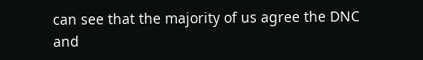can see that the majority of us agree the DNC and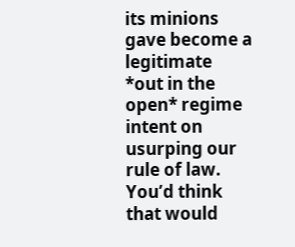its minions gave become a legitimate *out in the open* regime intent on usurping our rule of law. You’d think that would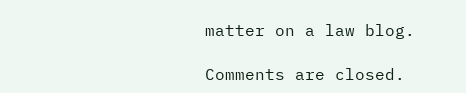matter on a law blog.

Comments are closed.